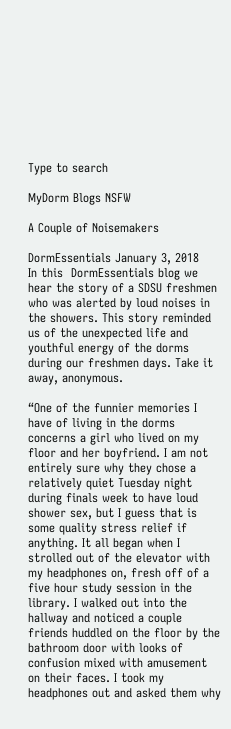Type to search

MyDorm Blogs NSFW

A Couple of Noisemakers

DormEssentials January 3, 2018
In this  DormEssentials blog we hear the story of a SDSU freshmen who was alerted by loud noises in the showers. This story reminded us of the unexpected life and youthful energy of the dorms during our freshmen days. Take it away, anonymous.

“One of the funnier memories I have of living in the dorms concerns a girl who lived on my floor and her boyfriend. I am not entirely sure why they chose a relatively quiet Tuesday night during finals week to have loud shower sex, but I guess that is some quality stress relief if anything. It all began when I strolled out of the elevator with my headphones on, fresh off of a five hour study session in the library. I walked out into the hallway and noticed a couple friends huddled on the floor by the bathroom door with looks of confusion mixed with amusement on their faces. I took my headphones out and asked them why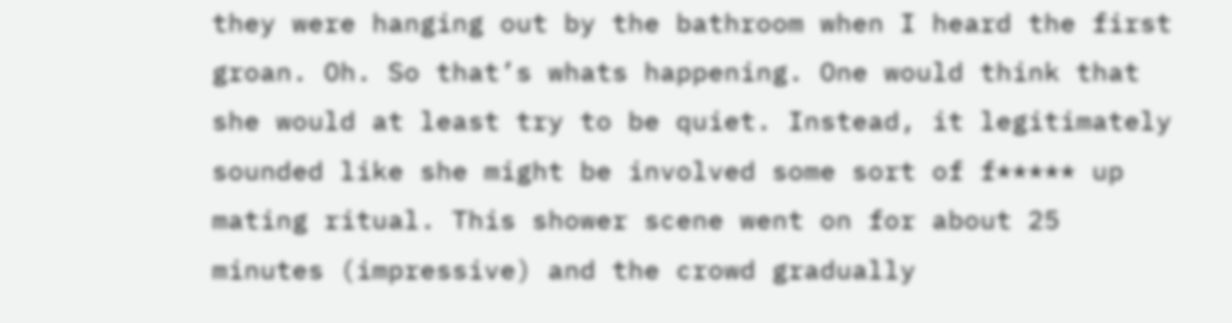they were hanging out by the bathroom when I heard the first groan. Oh. So that’s whats happening. One would think that she would at least try to be quiet. Instead, it legitimately sounded like she might be involved some sort of f***** up mating ritual. This shower scene went on for about 25 minutes (impressive) and the crowd gradually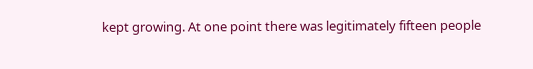kept growing. At one point there was legitimately fifteen people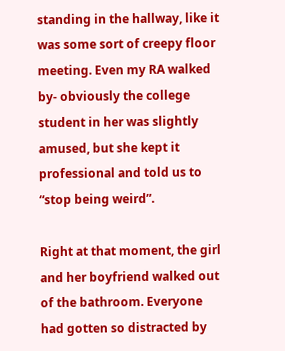standing in the hallway, like it was some sort of creepy floor meeting. Even my RA walked by- obviously the college student in her was slightly amused, but she kept it professional and told us to “stop being weird”.

Right at that moment, the girl and her boyfriend walked out of the bathroom. Everyone had gotten so distracted by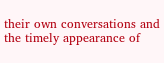their own conversations and the timely appearance of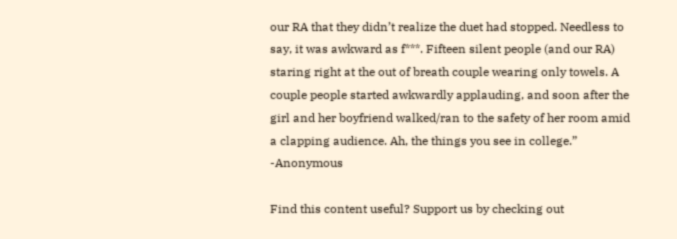our RA that they didn’t realize the duet had stopped. Needless to say, it was awkward as f***. Fifteen silent people (and our RA) staring right at the out of breath couple wearing only towels. A couple people started awkwardly applauding, and soon after the girl and her boyfriend walked/ran to the safety of her room amid a clapping audience. Ah, the things you see in college.” -Anonymous

Find this content useful? Support us by checking out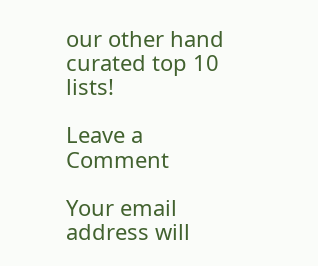our other hand curated top 10 lists!

Leave a Comment

Your email address will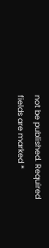not be published. Required fields are marked *